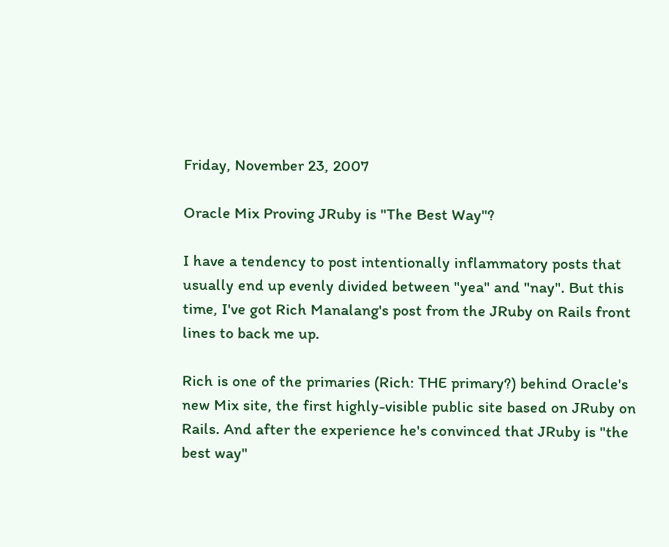Friday, November 23, 2007

Oracle Mix Proving JRuby is "The Best Way"?

I have a tendency to post intentionally inflammatory posts that usually end up evenly divided between "yea" and "nay". But this time, I've got Rich Manalang's post from the JRuby on Rails front lines to back me up.

Rich is one of the primaries (Rich: THE primary?) behind Oracle's new Mix site, the first highly-visible public site based on JRuby on Rails. And after the experience he's convinced that JRuby is "the best way"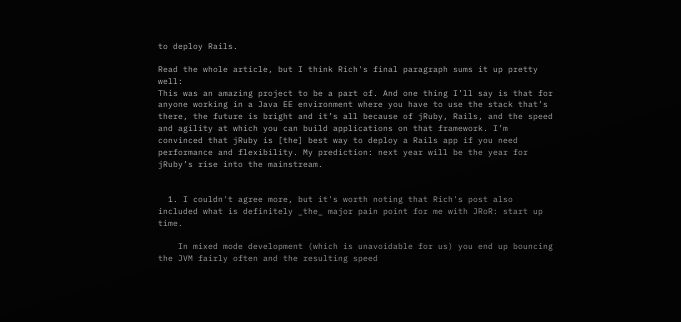to deploy Rails.

Read the whole article, but I think Rich's final paragraph sums it up pretty well:
This was an amazing project to be a part of. And one thing I’ll say is that for anyone working in a Java EE environment where you have to use the stack that’s there, the future is bright and it’s all because of jRuby, Rails, and the speed and agility at which you can build applications on that framework. I’m convinced that jRuby is [the] best way to deploy a Rails app if you need performance and flexibility. My prediction: next year will be the year for jRuby’s rise into the mainstream.


  1. I couldn't agree more, but it's worth noting that Rich's post also included what is definitely _the_ major pain point for me with JRoR: start up time.

    In mixed mode development (which is unavoidable for us) you end up bouncing the JVM fairly often and the resulting speed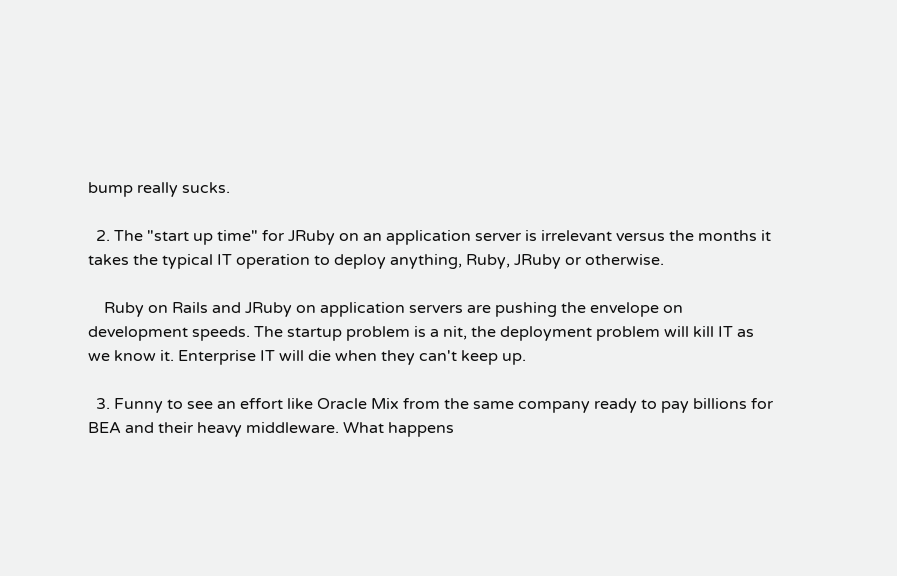bump really sucks.

  2. The "start up time" for JRuby on an application server is irrelevant versus the months it takes the typical IT operation to deploy anything, Ruby, JRuby or otherwise.

    Ruby on Rails and JRuby on application servers are pushing the envelope on development speeds. The startup problem is a nit, the deployment problem will kill IT as we know it. Enterprise IT will die when they can't keep up.

  3. Funny to see an effort like Oracle Mix from the same company ready to pay billions for BEA and their heavy middleware. What happens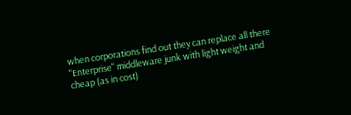when corporations find out they can replace all there "Enterprise" middleware junk with light weight and cheap (as in cost)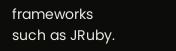frameworks such as JRuby.